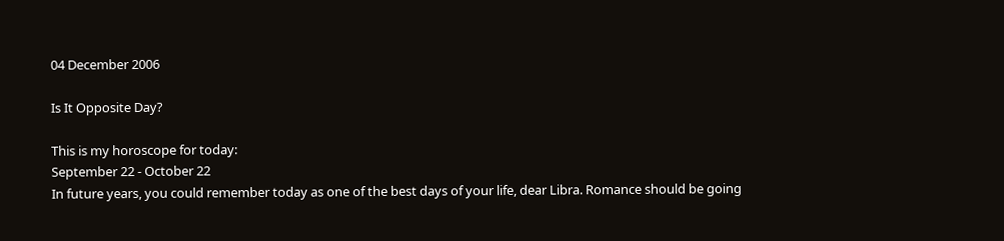04 December 2006

Is It Opposite Day?

This is my horoscope for today:
September 22 - October 22
In future years, you could remember today as one of the best days of your life, dear Libra. Romance should be going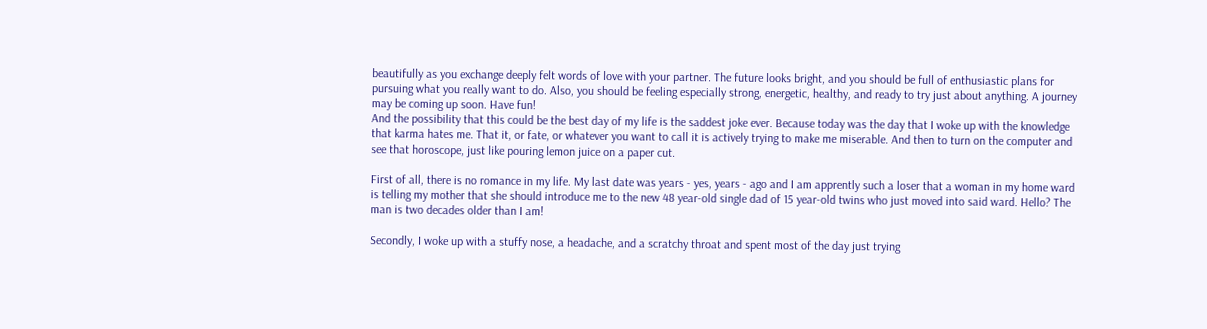beautifully as you exchange deeply felt words of love with your partner. The future looks bright, and you should be full of enthusiastic plans for pursuing what you really want to do. Also, you should be feeling especially strong, energetic, healthy, and ready to try just about anything. A journey may be coming up soon. Have fun!
And the possibility that this could be the best day of my life is the saddest joke ever. Because today was the day that I woke up with the knowledge that karma hates me. That it, or fate, or whatever you want to call it is actively trying to make me miserable. And then to turn on the computer and see that horoscope, just like pouring lemon juice on a paper cut.

First of all, there is no romance in my life. My last date was years - yes, years - ago and I am apprently such a loser that a woman in my home ward is telling my mother that she should introduce me to the new 48 year-old single dad of 15 year-old twins who just moved into said ward. Hello? The man is two decades older than I am!

Secondly, I woke up with a stuffy nose, a headache, and a scratchy throat and spent most of the day just trying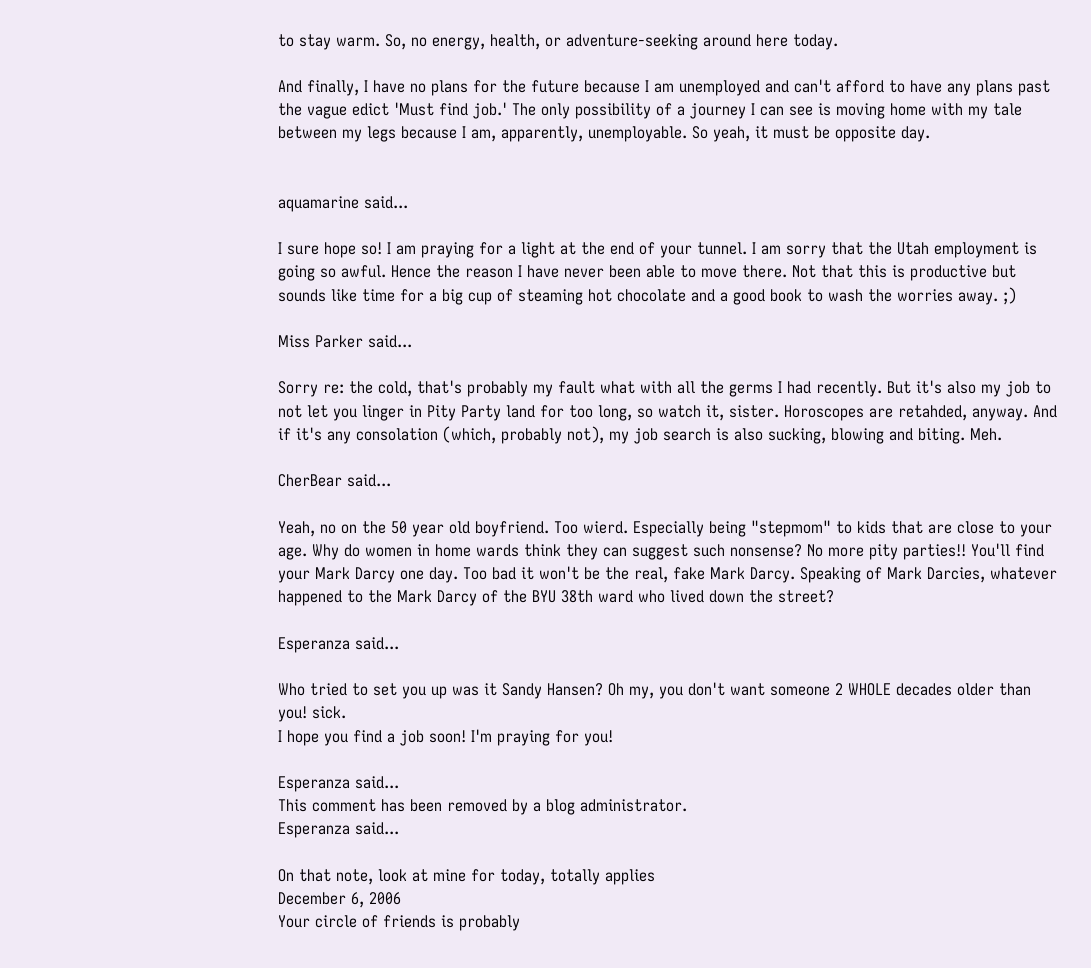to stay warm. So, no energy, health, or adventure-seeking around here today.

And finally, I have no plans for the future because I am unemployed and can't afford to have any plans past the vague edict 'Must find job.' The only possibility of a journey I can see is moving home with my tale between my legs because I am, apparently, unemployable. So yeah, it must be opposite day.


aquamarine said...

I sure hope so! I am praying for a light at the end of your tunnel. I am sorry that the Utah employment is going so awful. Hence the reason I have never been able to move there. Not that this is productive but sounds like time for a big cup of steaming hot chocolate and a good book to wash the worries away. ;)

Miss Parker said...

Sorry re: the cold, that's probably my fault what with all the germs I had recently. But it's also my job to not let you linger in Pity Party land for too long, so watch it, sister. Horoscopes are retahded, anyway. And if it's any consolation (which, probably not), my job search is also sucking, blowing and biting. Meh.

CherBear said...

Yeah, no on the 50 year old boyfriend. Too wierd. Especially being "stepmom" to kids that are close to your age. Why do women in home wards think they can suggest such nonsense? No more pity parties!! You'll find your Mark Darcy one day. Too bad it won't be the real, fake Mark Darcy. Speaking of Mark Darcies, whatever happened to the Mark Darcy of the BYU 38th ward who lived down the street?

Esperanza said...

Who tried to set you up was it Sandy Hansen? Oh my, you don't want someone 2 WHOLE decades older than you! sick.
I hope you find a job soon! I'm praying for you!

Esperanza said...
This comment has been removed by a blog administrator.
Esperanza said...

On that note, look at mine for today, totally applies
December 6, 2006
Your circle of friends is probably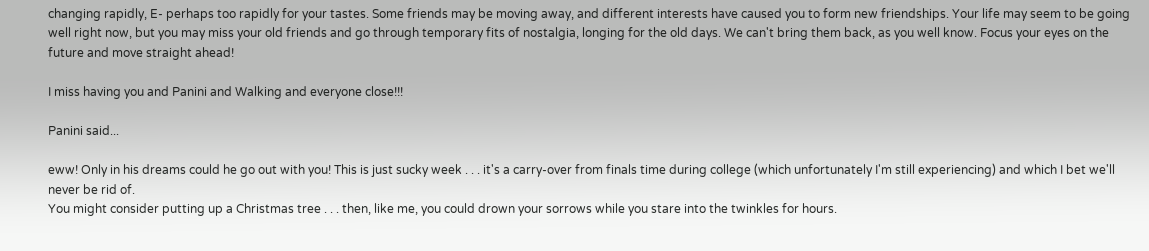changing rapidly, E- perhaps too rapidly for your tastes. Some friends may be moving away, and different interests have caused you to form new friendships. Your life may seem to be going well right now, but you may miss your old friends and go through temporary fits of nostalgia, longing for the old days. We can't bring them back, as you well know. Focus your eyes on the future and move straight ahead!

I miss having you and Panini and Walking and everyone close!!!

Panini said...

eww! Only in his dreams could he go out with you! This is just sucky week . . . it's a carry-over from finals time during college (which unfortunately I'm still experiencing) and which I bet we'll never be rid of.
You might consider putting up a Christmas tree . . . then, like me, you could drown your sorrows while you stare into the twinkles for hours.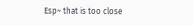Esp~ that is too close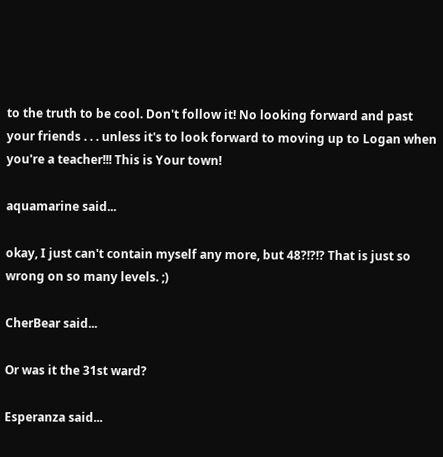to the truth to be cool. Don't follow it! No looking forward and past your friends . . . unless it's to look forward to moving up to Logan when you're a teacher!!! This is Your town!

aquamarine said...

okay, I just can't contain myself any more, but 48?!?!? That is just so wrong on so many levels. ;)

CherBear said...

Or was it the 31st ward?

Esperanza said...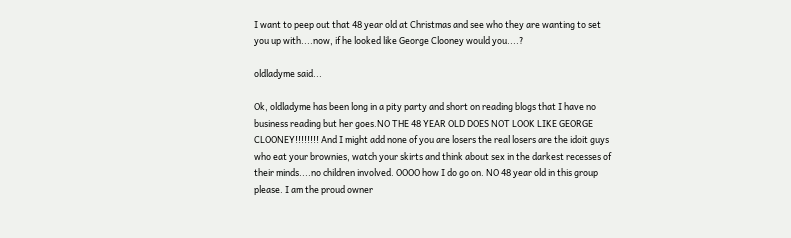I want to peep out that 48 year old at Christmas and see who they are wanting to set you up with....now, if he looked like George Clooney would you....?

oldladyme said...

Ok, oldladyme has been long in a pity party and short on reading blogs that I have no business reading but her goes.NO THE 48 YEAR OLD DOES NOT LOOK LIKE GEORGE CLOONEY!!!!!!!! And I might add none of you are losers the real losers are the idoit guys who eat your brownies, watch your skirts and think about sex in the darkest recesses of their minds....no children involved. OOOO how I do go on. NO 48 year old in this group please. I am the proud owner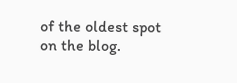of the oldest spot on the blog.